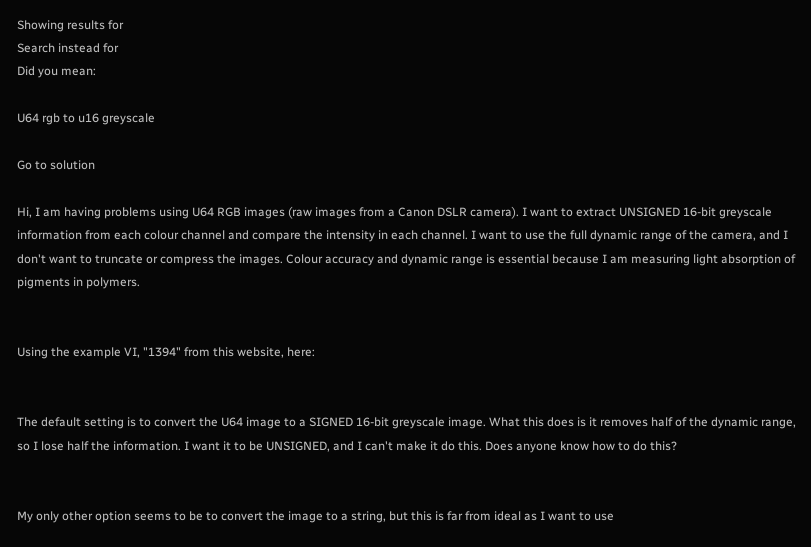Showing results for
Search instead for
Did you mean:

U64 rgb to u16 greyscale

Go to solution

Hi, I am having problems using U64 RGB images (raw images from a Canon DSLR camera). I want to extract UNSIGNED 16-bit greyscale information from each colour channel and compare the intensity in each channel. I want to use the full dynamic range of the camera, and I don't want to truncate or compress the images. Colour accuracy and dynamic range is essential because I am measuring light absorption of pigments in polymers.


Using the example VI, "1394" from this website, here:


The default setting is to convert the U64 image to a SIGNED 16-bit greyscale image. What this does is it removes half of the dynamic range, so I lose half the information. I want it to be UNSIGNED, and I can't make it do this. Does anyone know how to do this?


My only other option seems to be to convert the image to a string, but this is far from ideal as I want to use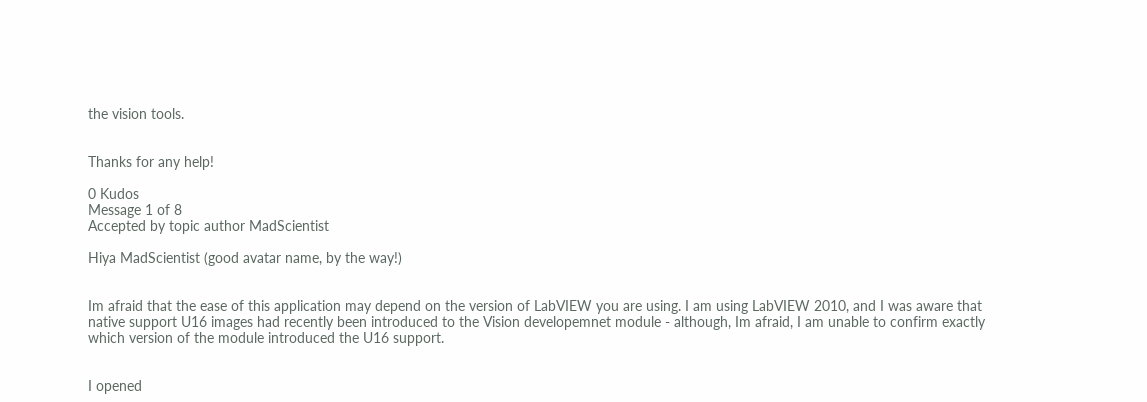the vision tools.


Thanks for any help!

0 Kudos
Message 1 of 8
Accepted by topic author MadScientist

Hiya MadScientist (good avatar name, by the way!)


Im afraid that the ease of this application may depend on the version of LabVIEW you are using. I am using LabVIEW 2010, and I was aware that native support U16 images had recently been introduced to the Vision developemnet module - although, Im afraid, I am unable to confirm exactly which version of the module introduced the U16 support.


I opened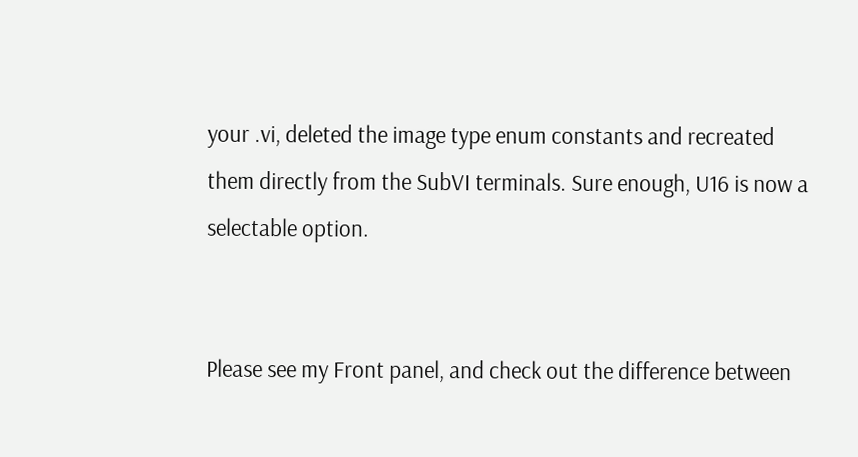your .vi, deleted the image type enum constants and recreated them directly from the SubVI terminals. Sure enough, U16 is now a selectable option.


Please see my Front panel, and check out the difference between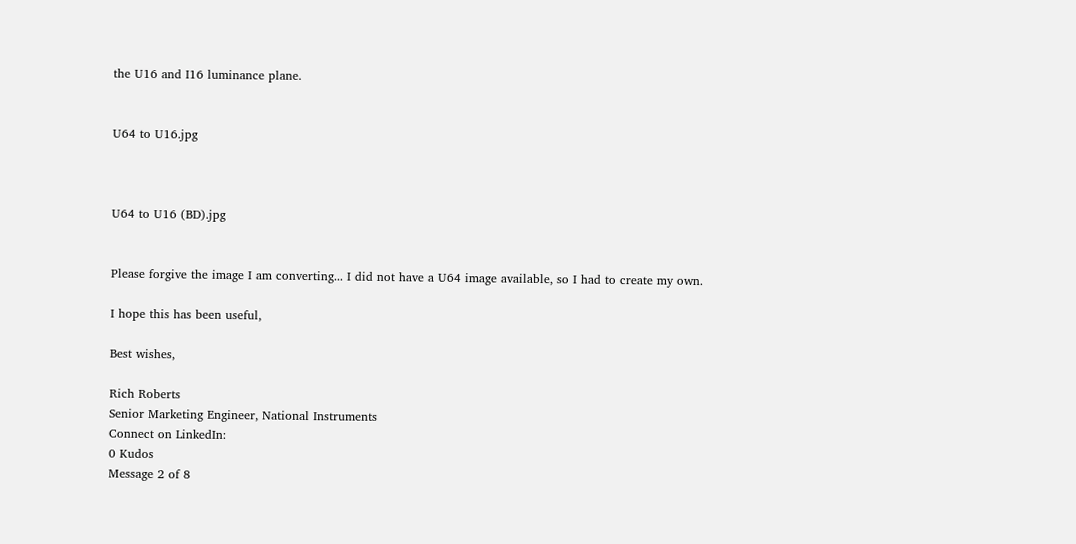the U16 and I16 luminance plane.


U64 to U16.jpg



U64 to U16 (BD).jpg


Please forgive the image I am converting... I did not have a U64 image available, so I had to create my own.

I hope this has been useful,

Best wishes,

Rich Roberts
Senior Marketing Engineer, National Instruments
Connect on LinkedIn:
0 Kudos
Message 2 of 8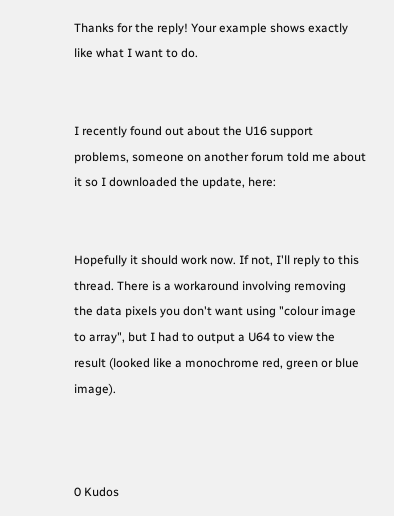Thanks for the reply! Your example shows exactly like what I want to do.


I recently found out about the U16 support problems, someone on another forum told me about it so I downloaded the update, here:


Hopefully it should work now. If not, I'll reply to this thread. There is a workaround involving removing the data pixels you don't want using "colour image to array", but I had to output a U64 to view the result (looked like a monochrome red, green or blue image).



0 Kudos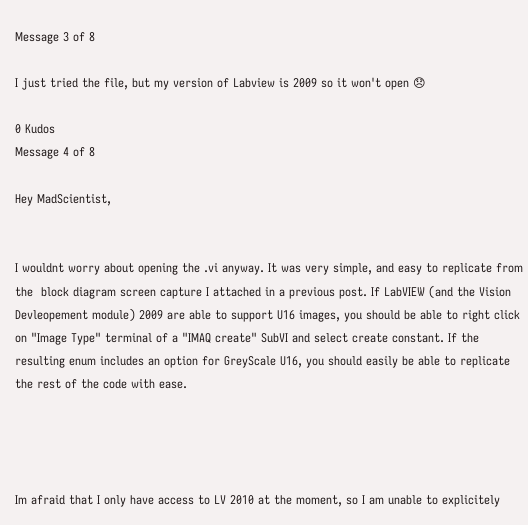Message 3 of 8

I just tried the file, but my version of Labview is 2009 so it won't open 😞

0 Kudos
Message 4 of 8

Hey MadScientist,


I wouldnt worry about opening the .vi anyway. It was very simple, and easy to replicate from the  block diagram screen capture I attached in a previous post. If LabVIEW (and the Vision Devleopement module) 2009 are able to support U16 images, you should be able to right click on "Image Type" terminal of a "IMAQ create" SubVI and select create constant. If the resulting enum includes an option for GreyScale U16, you should easily be able to replicate the rest of the code with ease.




Im afraid that I only have access to LV 2010 at the moment, so I am unable to explicitely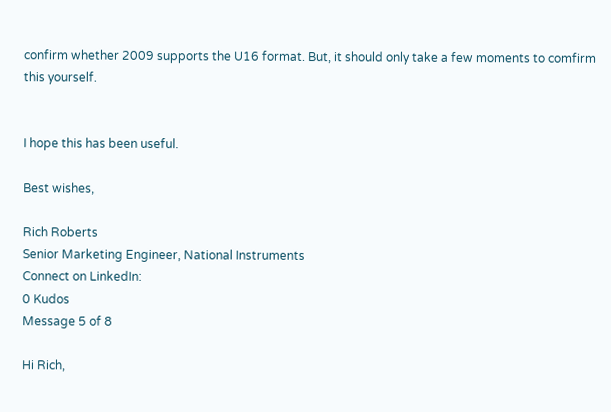confirm whether 2009 supports the U16 format. But, it should only take a few moments to comfirm this yourself.


I hope this has been useful.

Best wishes,

Rich Roberts
Senior Marketing Engineer, National Instruments
Connect on LinkedIn:
0 Kudos
Message 5 of 8

Hi Rich,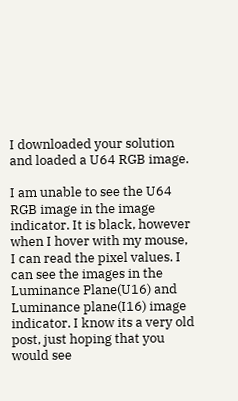I downloaded your solution and loaded a U64 RGB image.

I am unable to see the U64 RGB image in the image indicator. It is black, however when I hover with my mouse, I can read the pixel values. I can see the images in the Luminance Plane(U16) and Luminance plane(I16) image indicator. I know its a very old post, just hoping that you would see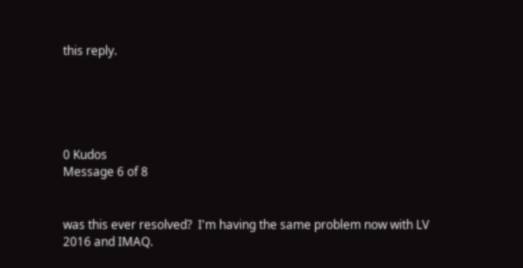this reply.





0 Kudos
Message 6 of 8


was this ever resolved?  I'm having the same problem now with LV 2016 and IMAQ.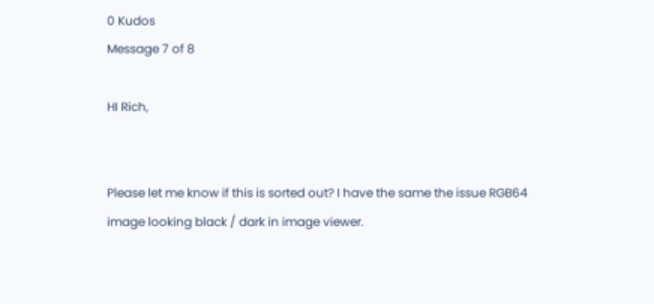0 Kudos
Message 7 of 8

HI Rich,


Please let me know if this is sorted out? I have the same the issue RGB64 image looking black / dark in image viewer.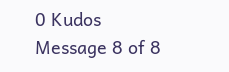0 Kudos
Message 8 of 8